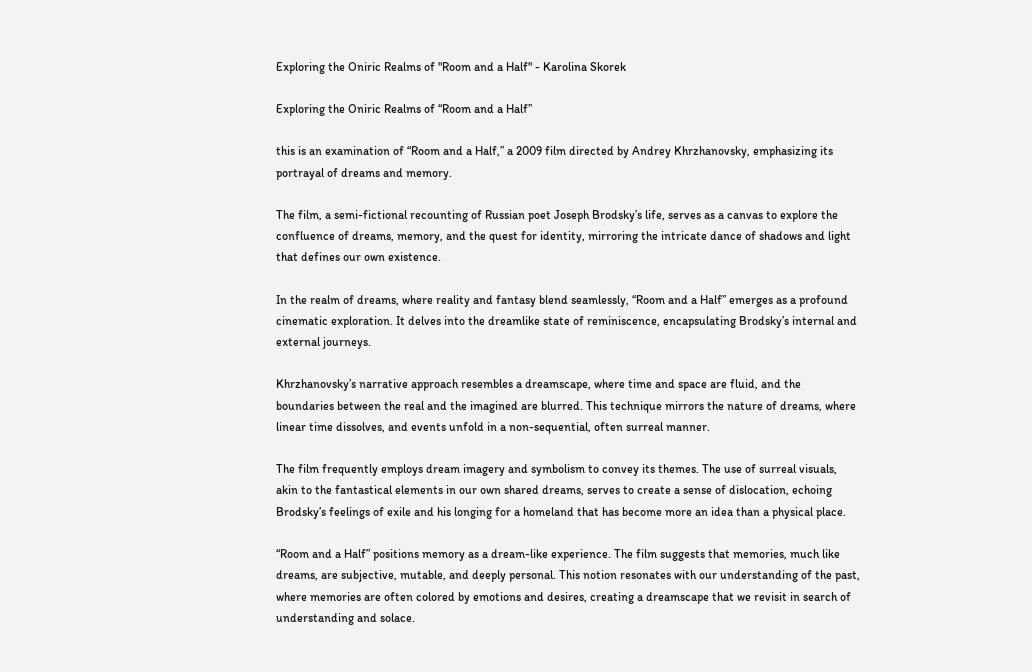Exploring the Oniric Realms of "Room and a Half" - Karolina Skorek

Exploring the Oniric Realms of “Room and a Half”

this is an examination of “Room and a Half,” a 2009 film directed by Andrey Khrzhanovsky, emphasizing its portrayal of dreams and memory.

The film, a semi-fictional recounting of Russian poet Joseph Brodsky’s life, serves as a canvas to explore the confluence of dreams, memory, and the quest for identity, mirroring the intricate dance of shadows and light that defines our own existence.

In the realm of dreams, where reality and fantasy blend seamlessly, “Room and a Half” emerges as a profound cinematic exploration. It delves into the dreamlike state of reminiscence, encapsulating Brodsky’s internal and external journeys.

Khrzhanovsky’s narrative approach resembles a dreamscape, where time and space are fluid, and the boundaries between the real and the imagined are blurred. This technique mirrors the nature of dreams, where linear time dissolves, and events unfold in a non-sequential, often surreal manner.

The film frequently employs dream imagery and symbolism to convey its themes. The use of surreal visuals, akin to the fantastical elements in our own shared dreams, serves to create a sense of dislocation, echoing Brodsky’s feelings of exile and his longing for a homeland that has become more an idea than a physical place.

“Room and a Half” positions memory as a dream-like experience. The film suggests that memories, much like dreams, are subjective, mutable, and deeply personal. This notion resonates with our understanding of the past, where memories are often colored by emotions and desires, creating a dreamscape that we revisit in search of understanding and solace.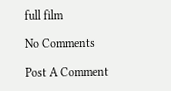full film

No Comments

Post A Comment